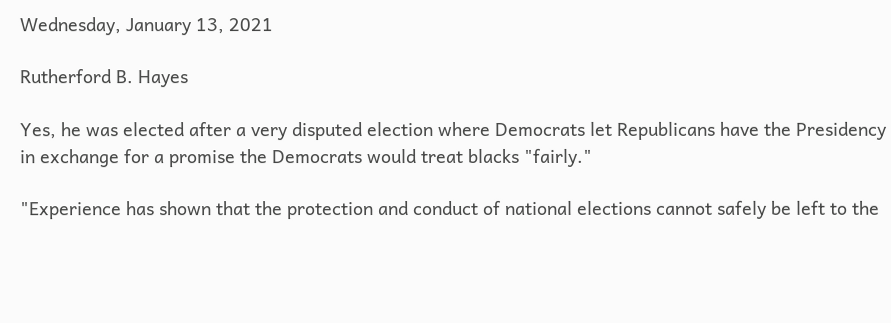Wednesday, January 13, 2021

Rutherford B. Hayes

Yes, he was elected after a very disputed election where Democrats let Republicans have the Presidency in exchange for a promise the Democrats would treat blacks "fairly."

"Experience has shown that the protection and conduct of national elections cannot safely be left to the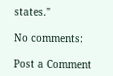states."

No comments:

Post a Comment